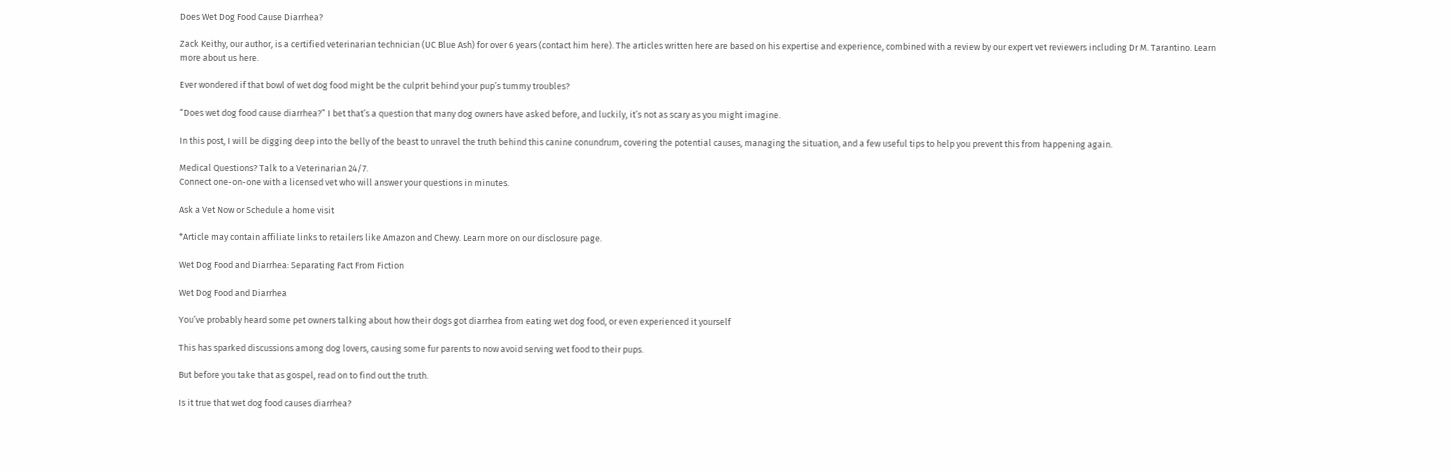Does Wet Dog Food Cause Diarrhea?

Zack Keithy, our author, is a certified veterinarian technician (UC Blue Ash) for over 6 years (contact him here). The articles written here are based on his expertise and experience, combined with a review by our expert vet reviewers including Dr M. Tarantino. Learn more about us here.

Ever wondered if that bowl of wet dog food might be the culprit behind your pup’s tummy troubles?

“Does wet dog food cause diarrhea?” I bet that’s a question that many dog owners have asked before, and luckily, it’s not as scary as you might imagine.

In this post, I will be digging deep into the belly of the beast to unravel the truth behind this canine conundrum, covering the potential causes, managing the situation, and a few useful tips to help you prevent this from happening again.

Medical Questions? Talk to a Veterinarian 24/7.
Connect one-on-one with a licensed vet who will answer your questions in minutes.

Ask a Vet Now or Schedule a home visit

*Article may contain affiliate links to retailers like Amazon and Chewy. Learn more on our disclosure page.

Wet Dog Food and Diarrhea: Separating Fact From Fiction

Wet Dog Food and Diarrhea

You’ve probably heard some pet owners talking about how their dogs got diarrhea from eating wet dog food, or even experienced it yourself

This has sparked discussions among dog lovers, causing some fur parents to now avoid serving wet food to their pups.

But before you take that as gospel, read on to find out the truth.

Is it true that wet dog food causes diarrhea?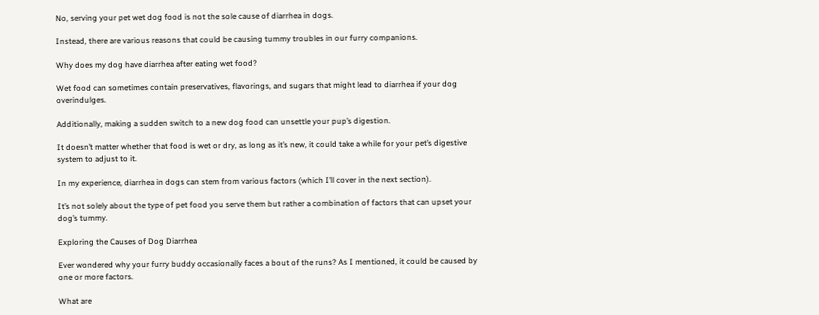No, serving your pet wet dog food is not the sole cause of diarrhea in dogs.

Instead, there are various reasons that could be causing tummy troubles in our furry companions.

Why does my dog have diarrhea after eating wet food?

Wet food can sometimes contain preservatives, flavorings, and sugars that might lead to diarrhea if your dog overindulges.

Additionally, making a sudden switch to a new dog food can unsettle your pup’s digestion.

It doesn’t matter whether that food is wet or dry, as long as it’s new, it could take a while for your pet’s digestive system to adjust to it.

In my experience, diarrhea in dogs can stem from various factors (which I’ll cover in the next section).

It’s not solely about the type of pet food you serve them but rather a combination of factors that can upset your dog’s tummy.

Exploring the Causes of Dog Diarrhea

Ever wondered why your furry buddy occasionally faces a bout of the runs? As I mentioned, it could be caused by one or more factors.

What are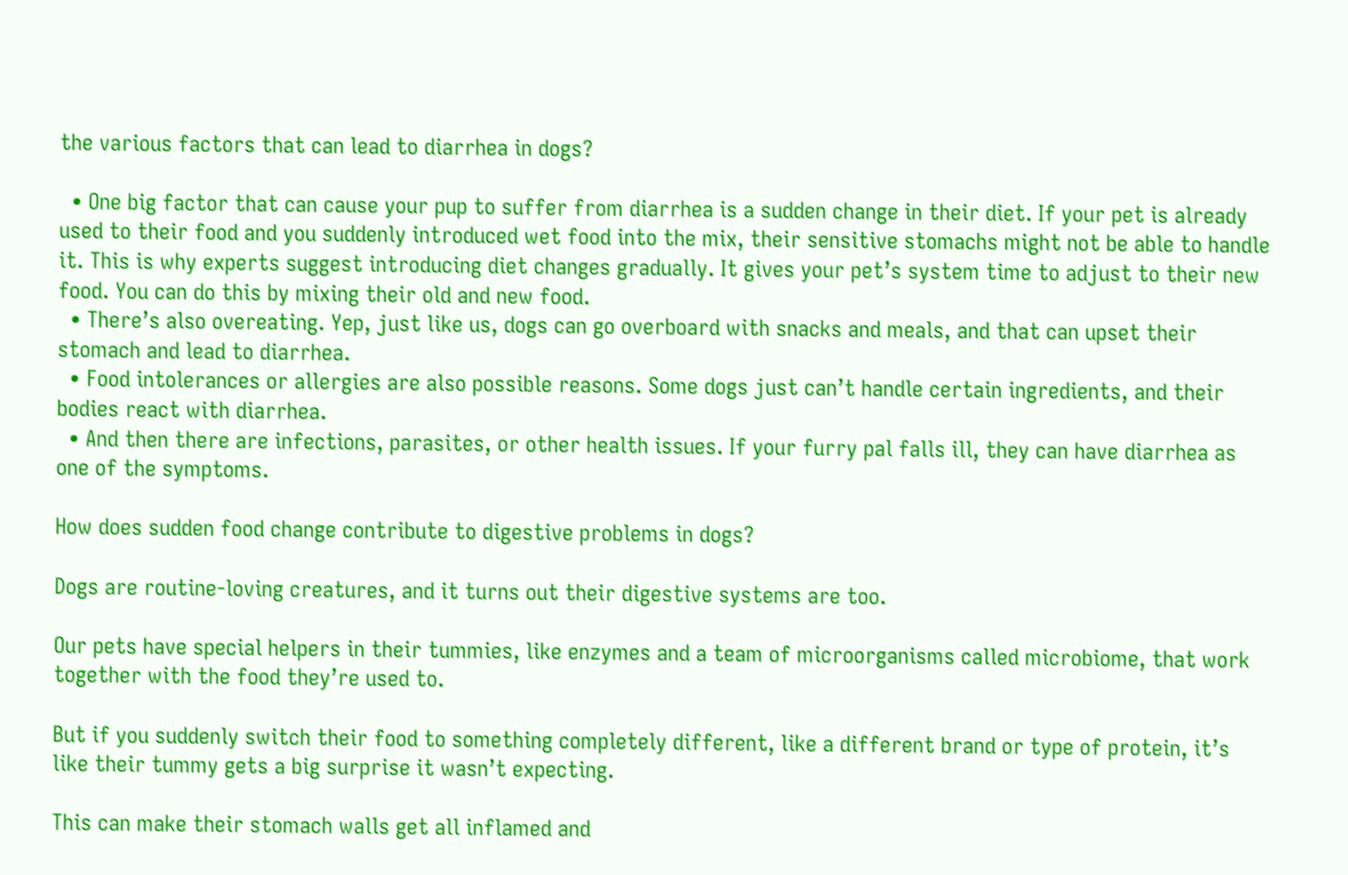the various factors that can lead to diarrhea in dogs?

  • One big factor that can cause your pup to suffer from diarrhea is a sudden change in their diet. If your pet is already used to their food and you suddenly introduced wet food into the mix, their sensitive stomachs might not be able to handle it. This is why experts suggest introducing diet changes gradually. It gives your pet’s system time to adjust to their new food. You can do this by mixing their old and new food.
  • There’s also overeating. Yep, just like us, dogs can go overboard with snacks and meals, and that can upset their stomach and lead to diarrhea.
  • Food intolerances or allergies are also possible reasons. Some dogs just can’t handle certain ingredients, and their bodies react with diarrhea.
  • And then there are infections, parasites, or other health issues. If your furry pal falls ill, they can have diarrhea as one of the symptoms.

How does sudden food change contribute to digestive problems in dogs?

Dogs are routine-loving creatures, and it turns out their digestive systems are too.

Our pets have special helpers in their tummies, like enzymes and a team of microorganisms called microbiome, that work together with the food they’re used to.

But if you suddenly switch their food to something completely different, like a different brand or type of protein, it’s like their tummy gets a big surprise it wasn’t expecting.

This can make their stomach walls get all inflamed and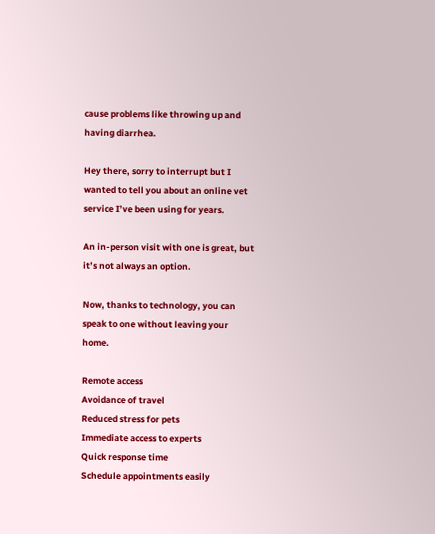cause problems like throwing up and having diarrhea.

Hey there, sorry to interrupt but I wanted to tell you about an online vet service I’ve been using for years.

An in-person visit with one is great, but it’s not always an option.

Now, thanks to technology, you can speak to one without leaving your home.

Remote access
Avoidance of travel
Reduced stress for pets
Immediate access to experts
Quick response time
Schedule appointments easily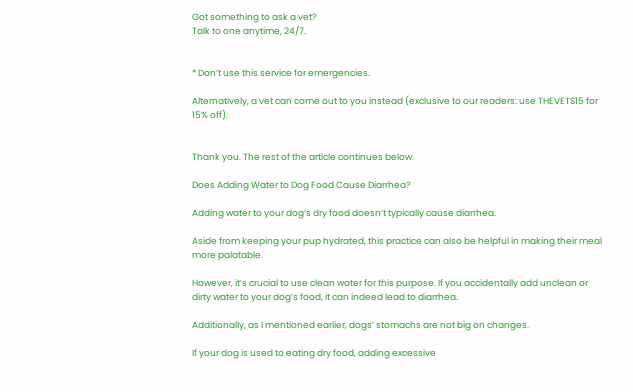Got something to ask a vet?
Talk to one anytime, 24/7.


* Don’t use this service for emergencies.

Alternatively, a vet can come out to you instead (exclusive to our readers: use THEVETS15 for 15% off).


Thank you. The rest of the article continues below.

Does Adding Water to Dog Food Cause Diarrhea?

Adding water to your dog’s dry food doesn’t typically cause diarrhea.

Aside from keeping your pup hydrated, this practice can also be helpful in making their meal more palatable.

However, it’s crucial to use clean water for this purpose. If you accidentally add unclean or dirty water to your dog’s food, it can indeed lead to diarrhea.

Additionally, as I mentioned earlier, dogs’ stomachs are not big on changes.

If your dog is used to eating dry food, adding excessive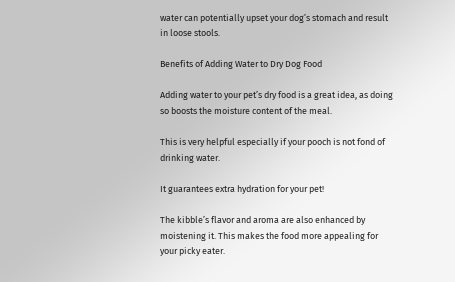water can potentially upset your dog’s stomach and result in loose stools.

Benefits of Adding Water to Dry Dog Food

Adding water to your pet’s dry food is a great idea, as doing so boosts the moisture content of the meal.

This is very helpful especially if your pooch is not fond of drinking water.

It guarantees extra hydration for your pet!

The kibble’s flavor and aroma are also enhanced by moistening it. This makes the food more appealing for your picky eater.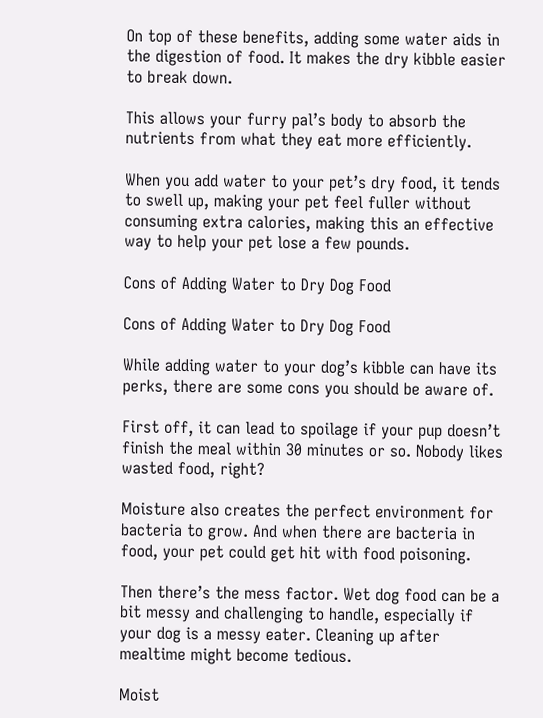On top of these benefits, adding some water aids in the digestion of food. It makes the dry kibble easier to break down.

This allows your furry pal’s body to absorb the nutrients from what they eat more efficiently.

When you add water to your pet’s dry food, it tends to swell up, making your pet feel fuller without consuming extra calories, making this an effective way to help your pet lose a few pounds.

Cons of Adding Water to Dry Dog Food

Cons of Adding Water to Dry Dog Food

While adding water to your dog’s kibble can have its perks, there are some cons you should be aware of.

First off, it can lead to spoilage if your pup doesn’t finish the meal within 30 minutes or so. Nobody likes wasted food, right?

Moisture also creates the perfect environment for bacteria to grow. And when there are bacteria in food, your pet could get hit with food poisoning.

Then there’s the mess factor. Wet dog food can be a bit messy and challenging to handle, especially if your dog is a messy eater. Cleaning up after mealtime might become tedious.

Moist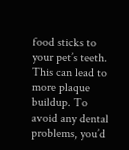food sticks to your pet’s teeth. This can lead to more plaque buildup. To avoid any dental problems, you’d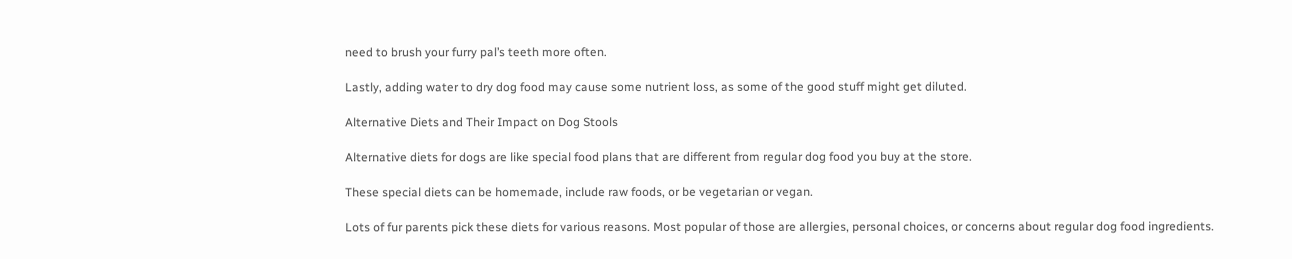need to brush your furry pal’s teeth more often.

Lastly, adding water to dry dog food may cause some nutrient loss, as some of the good stuff might get diluted.

Alternative Diets and Their Impact on Dog Stools

Alternative diets for dogs are like special food plans that are different from regular dog food you buy at the store.

These special diets can be homemade, include raw foods, or be vegetarian or vegan.

Lots of fur parents pick these diets for various reasons. Most popular of those are allergies, personal choices, or concerns about regular dog food ingredients.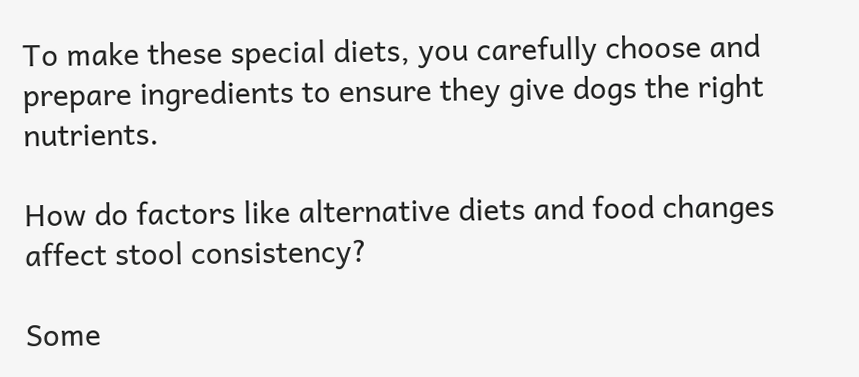To make these special diets, you carefully choose and prepare ingredients to ensure they give dogs the right nutrients.

How do factors like alternative diets and food changes affect stool consistency?

Some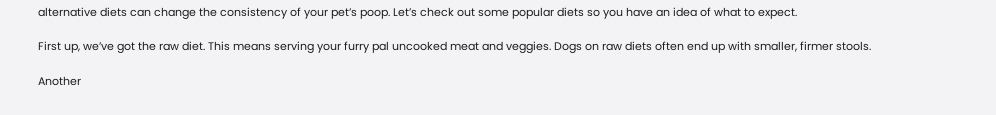alternative diets can change the consistency of your pet’s poop. Let’s check out some popular diets so you have an idea of what to expect.

First up, we’ve got the raw diet. This means serving your furry pal uncooked meat and veggies. Dogs on raw diets often end up with smaller, firmer stools.

Another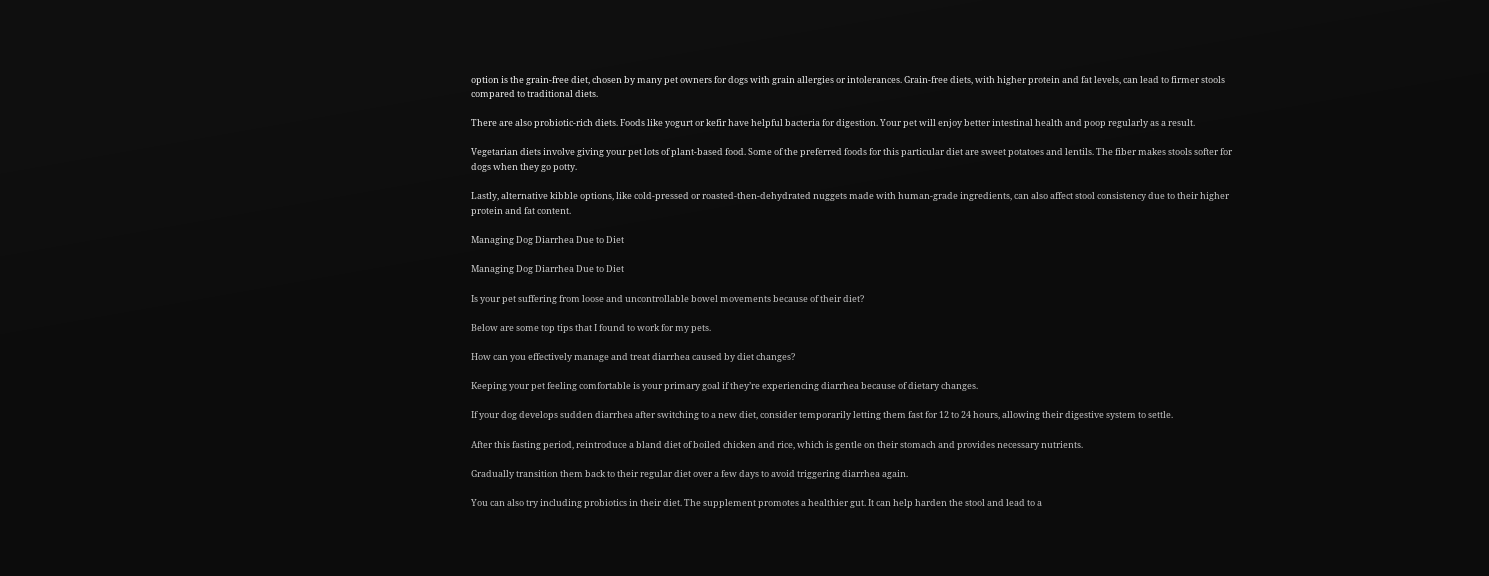option is the grain-free diet, chosen by many pet owners for dogs with grain allergies or intolerances. Grain-free diets, with higher protein and fat levels, can lead to firmer stools compared to traditional diets.

There are also probiotic-rich diets. Foods like yogurt or kefir have helpful bacteria for digestion. Your pet will enjoy better intestinal health and poop regularly as a result.

Vegetarian diets involve giving your pet lots of plant-based food. Some of the preferred foods for this particular diet are sweet potatoes and lentils. The fiber makes stools softer for dogs when they go potty.

Lastly, alternative kibble options, like cold-pressed or roasted-then-dehydrated nuggets made with human-grade ingredients, can also affect stool consistency due to their higher protein and fat content.

Managing Dog Diarrhea Due to Diet

Managing Dog Diarrhea Due to Diet

Is your pet suffering from loose and uncontrollable bowel movements because of their diet?

Below are some top tips that I found to work for my pets.

How can you effectively manage and treat diarrhea caused by diet changes?

Keeping your pet feeling comfortable is your primary goal if they’re experiencing diarrhea because of dietary changes.

If your dog develops sudden diarrhea after switching to a new diet, consider temporarily letting them fast for 12 to 24 hours, allowing their digestive system to settle.

After this fasting period, reintroduce a bland diet of boiled chicken and rice, which is gentle on their stomach and provides necessary nutrients.

Gradually transition them back to their regular diet over a few days to avoid triggering diarrhea again.

You can also try including probiotics in their diet. The supplement promotes a healthier gut. It can help harden the stool and lead to a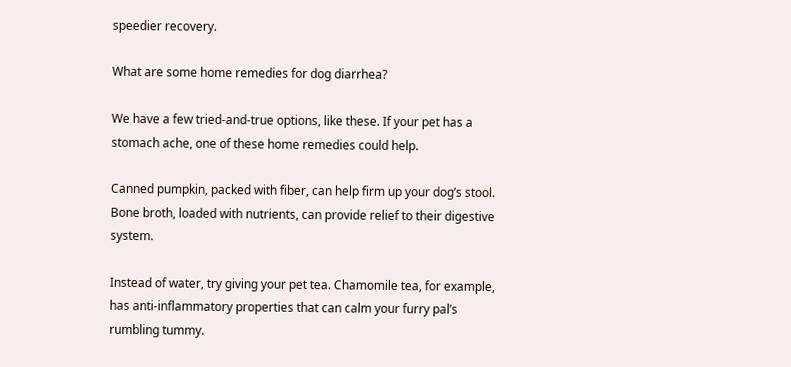speedier recovery.

What are some home remedies for dog diarrhea?

We have a few tried-and-true options, like these. If your pet has a stomach ache, one of these home remedies could help.

Canned pumpkin, packed with fiber, can help firm up your dog’s stool. Bone broth, loaded with nutrients, can provide relief to their digestive system.

Instead of water, try giving your pet tea. Chamomile tea, for example, has anti-inflammatory properties that can calm your furry pal’s rumbling tummy.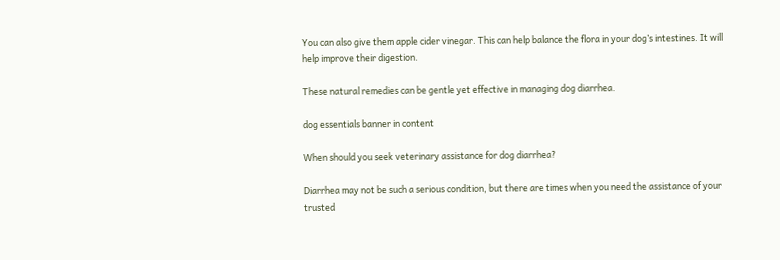You can also give them apple cider vinegar. This can help balance the flora in your dog’s intestines. It will help improve their digestion.

These natural remedies can be gentle yet effective in managing dog diarrhea.

dog essentials banner in content

When should you seek veterinary assistance for dog diarrhea?

Diarrhea may not be such a serious condition, but there are times when you need the assistance of your trusted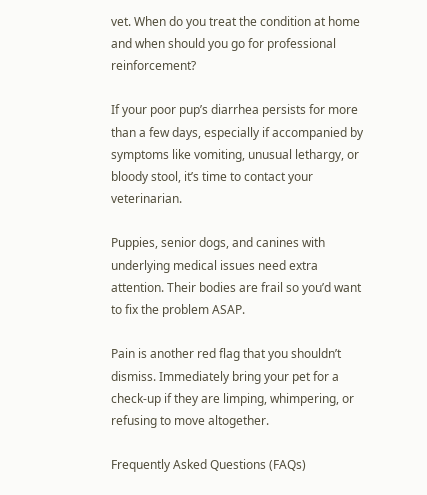vet. When do you treat the condition at home and when should you go for professional reinforcement?

If your poor pup’s diarrhea persists for more than a few days, especially if accompanied by symptoms like vomiting, unusual lethargy, or bloody stool, it’s time to contact your veterinarian.

Puppies, senior dogs, and canines with underlying medical issues need extra attention. Their bodies are frail so you’d want to fix the problem ASAP.

Pain is another red flag that you shouldn’t dismiss. Immediately bring your pet for a check-up if they are limping, whimpering, or refusing to move altogether.

Frequently Asked Questions (FAQs)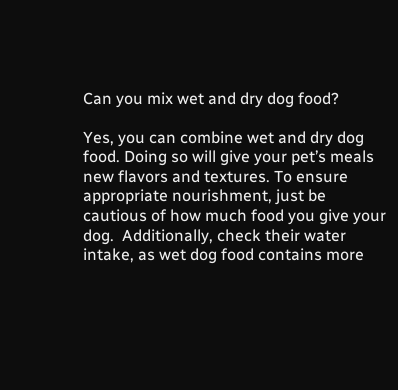Can you mix wet and dry dog food?

Yes, you can combine wet and dry dog food. Doing so will give your pet’s meals new flavors and textures. To ensure appropriate nourishment, just be cautious of how much food you give your dog.  Additionally, check their water intake, as wet dog food contains more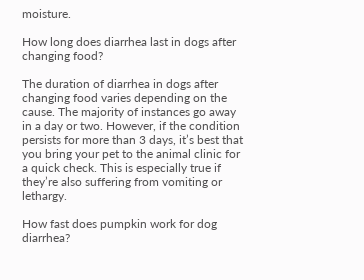moisture.

How long does diarrhea last in dogs after changing food?

The duration of diarrhea in dogs after changing food varies depending on the cause. The majority of instances go away in a day or two. However, if the condition persists for more than 3 days, it’s best that you bring your pet to the animal clinic for a quick check. This is especially true if they’re also suffering from vomiting or lethargy.

How fast does pumpkin work for dog diarrhea?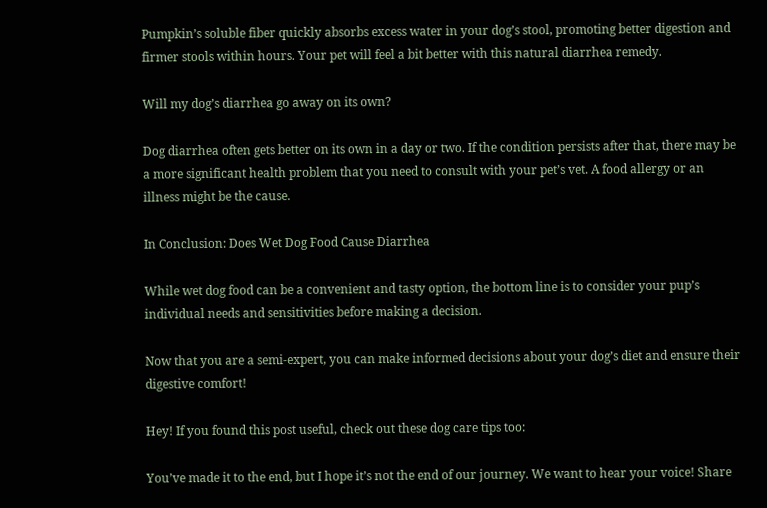Pumpkin’s soluble fiber quickly absorbs excess water in your dog’s stool, promoting better digestion and firmer stools within hours. Your pet will feel a bit better with this natural diarrhea remedy.

Will my dog’s diarrhea go away on its own?

Dog diarrhea often gets better on its own in a day or two. If the condition persists after that, there may be a more significant health problem that you need to consult with your pet’s vet. A food allergy or an illness might be the cause.

In Conclusion: Does Wet Dog Food Cause Diarrhea

While wet dog food can be a convenient and tasty option, the bottom line is to consider your pup’s individual needs and sensitivities before making a decision.

Now that you are a semi-expert, you can make informed decisions about your dog’s diet and ensure their digestive comfort!

Hey! If you found this post useful, check out these dog care tips too:

You’ve made it to the end, but I hope it’s not the end of our journey. We want to hear your voice! Share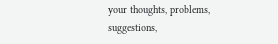your thoughts, problems, suggestions,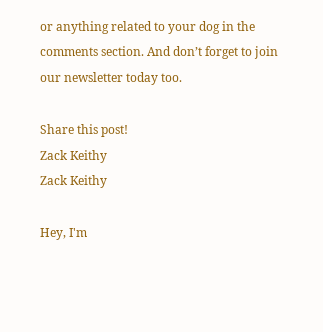or anything related to your dog in the comments section. And don’t forget to join our newsletter today too.

Share this post!
Zack Keithy
Zack Keithy

Hey, I'm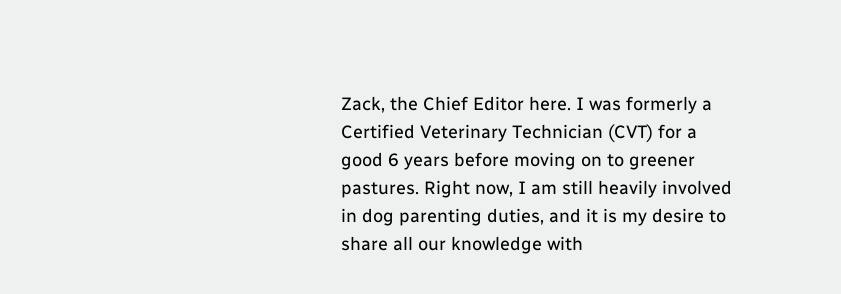Zack, the Chief Editor here. I was formerly a Certified Veterinary Technician (CVT) for a good 6 years before moving on to greener pastures. Right now, I am still heavily involved in dog parenting duties, and it is my desire to share all our knowledge with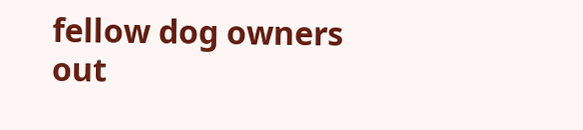fellow dog owners out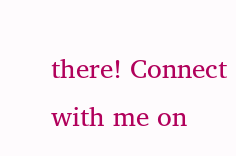there! Connect with me on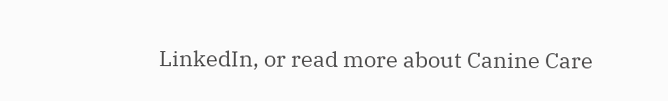LinkedIn, or read more about Canine Care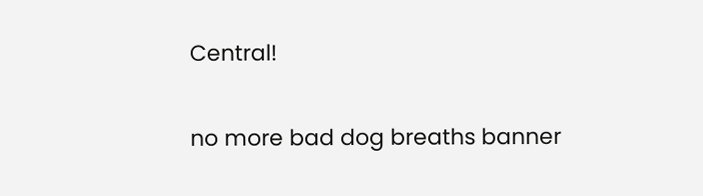Central!

no more bad dog breaths banner